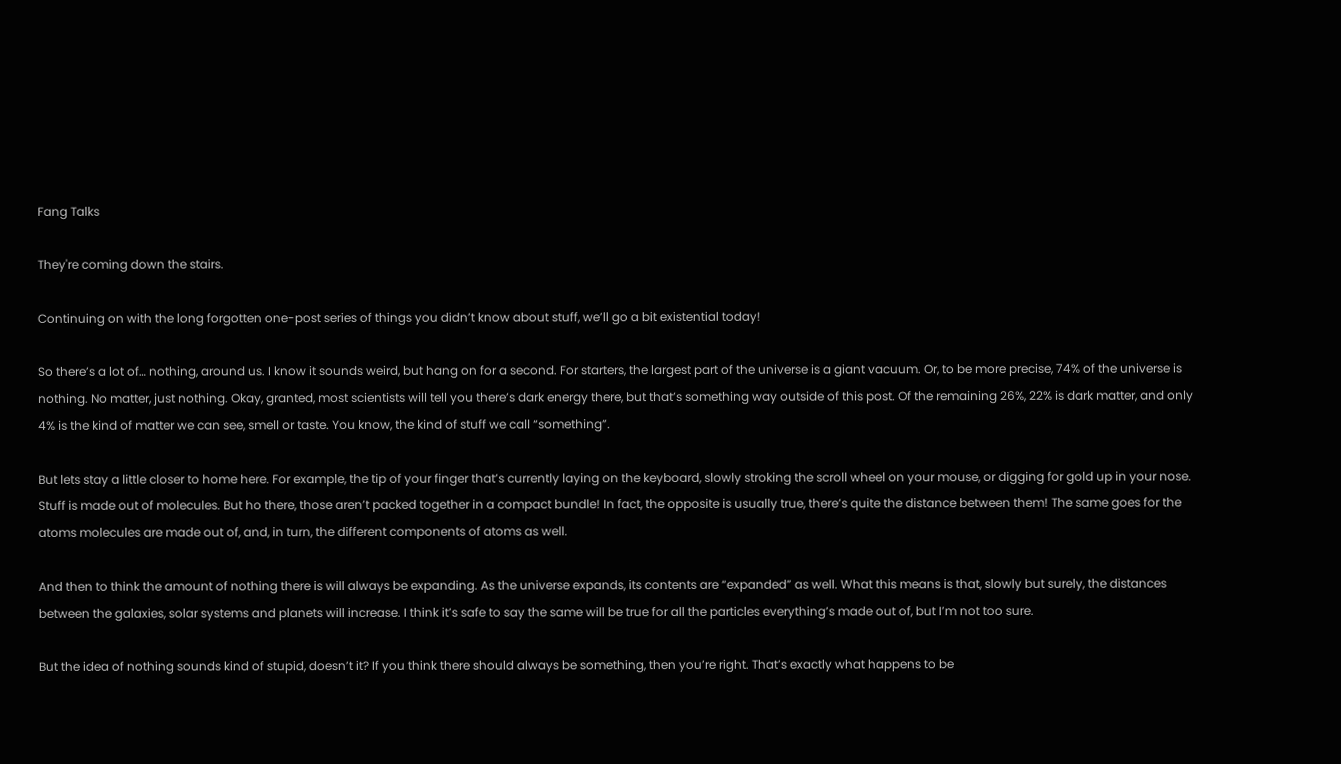Fang Talks

They're coming down the stairs.

Continuing on with the long forgotten one-post series of things you didn’t know about stuff, we’ll go a bit existential today!

So there’s a lot of… nothing, around us. I know it sounds weird, but hang on for a second. For starters, the largest part of the universe is a giant vacuum. Or, to be more precise, 74% of the universe is nothing. No matter, just nothing. Okay, granted, most scientists will tell you there’s dark energy there, but that’s something way outside of this post. Of the remaining 26%, 22% is dark matter, and only 4% is the kind of matter we can see, smell or taste. You know, the kind of stuff we call “something”.

But lets stay a little closer to home here. For example, the tip of your finger that’s currently laying on the keyboard, slowly stroking the scroll wheel on your mouse, or digging for gold up in your nose.
Stuff is made out of molecules. But ho there, those aren’t packed together in a compact bundle! In fact, the opposite is usually true, there’s quite the distance between them! The same goes for the atoms molecules are made out of, and, in turn, the different components of atoms as well.

And then to think the amount of nothing there is will always be expanding. As the universe expands, its contents are “expanded” as well. What this means is that, slowly but surely, the distances between the galaxies, solar systems and planets will increase. I think it’s safe to say the same will be true for all the particles everything’s made out of, but I’m not too sure.

But the idea of nothing sounds kind of stupid, doesn’t it? If you think there should always be something, then you’re right. That’s exactly what happens to be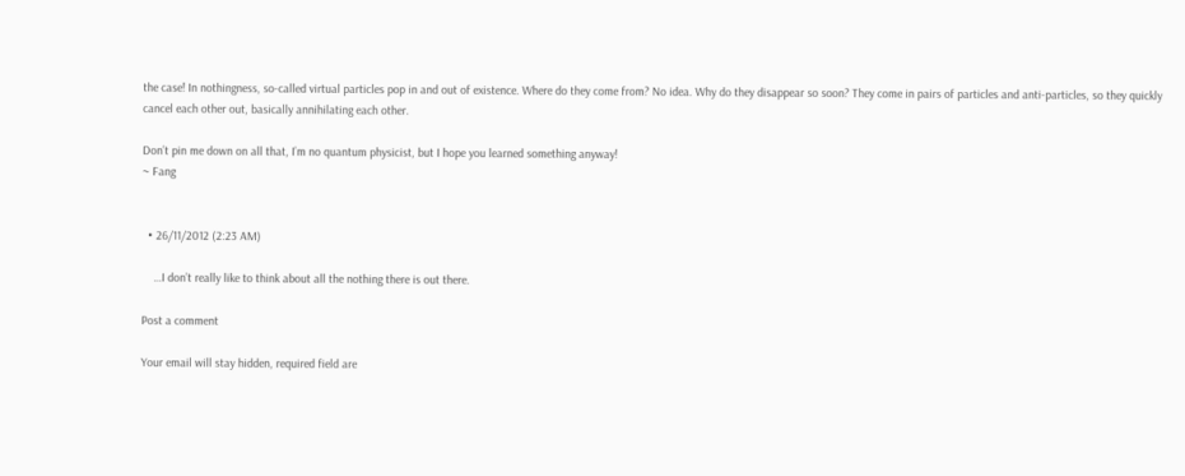the case! In nothingness, so-called virtual particles pop in and out of existence. Where do they come from? No idea. Why do they disappear so soon? They come in pairs of particles and anti-particles, so they quickly cancel each other out, basically annihilating each other.

Don’t pin me down on all that, I’m no quantum physicist, but I hope you learned something anyway!
~ Fang


  • 26/11/2012 (2:23 AM)

    …I don’t really like to think about all the nothing there is out there.

Post a comment

Your email will stay hidden, required field are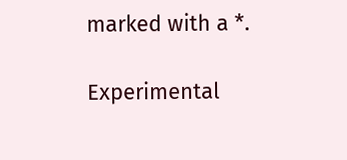marked with a *.

Experimental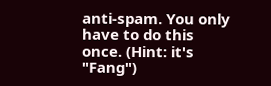anti-spam. You only have to do this once. (Hint: it's "Fang")